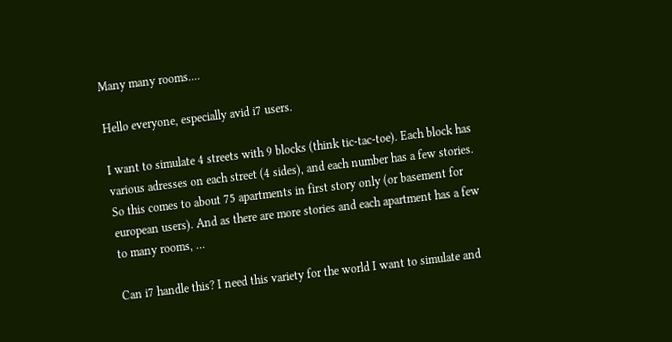Many many rooms....

Hello everyone, especially avid i7 users.

I want to simulate 4 streets with 9 blocks (think tic-tac-toe). Each block has various adresses on each street (4 sides), and each number has a few stories. So this comes to about 75 apartments in first story only (or basement for european users). And as there are more stories and each apartment has a few to many rooms, …

Can i7 handle this? I need this variety for the world I want to simulate and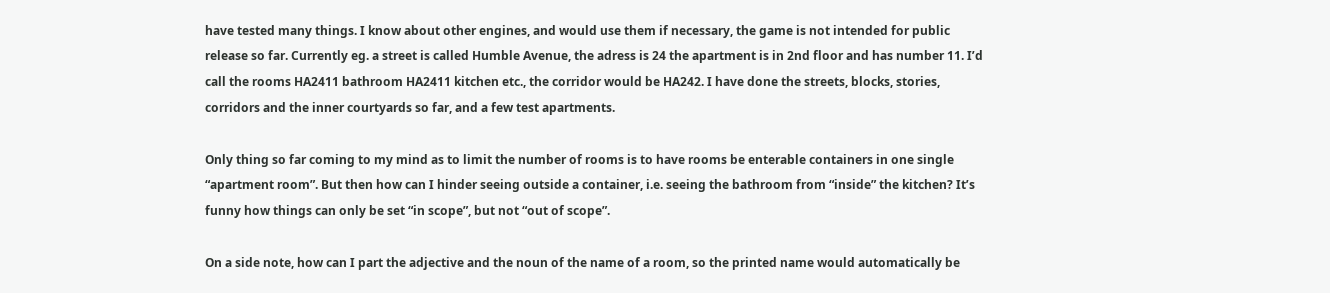have tested many things. I know about other engines, and would use them if necessary, the game is not intended for public release so far. Currently eg. a street is called Humble Avenue, the adress is 24 the apartment is in 2nd floor and has number 11. I’d call the rooms HA2411 bathroom HA2411 kitchen etc., the corridor would be HA242. I have done the streets, blocks, stories, corridors and the inner courtyards so far, and a few test apartments.

Only thing so far coming to my mind as to limit the number of rooms is to have rooms be enterable containers in one single “apartment room”. But then how can I hinder seeing outside a container, i.e. seeing the bathroom from “inside” the kitchen? It’s funny how things can only be set “in scope”, but not “out of scope”.

On a side note, how can I part the adjective and the noun of the name of a room, so the printed name would automatically be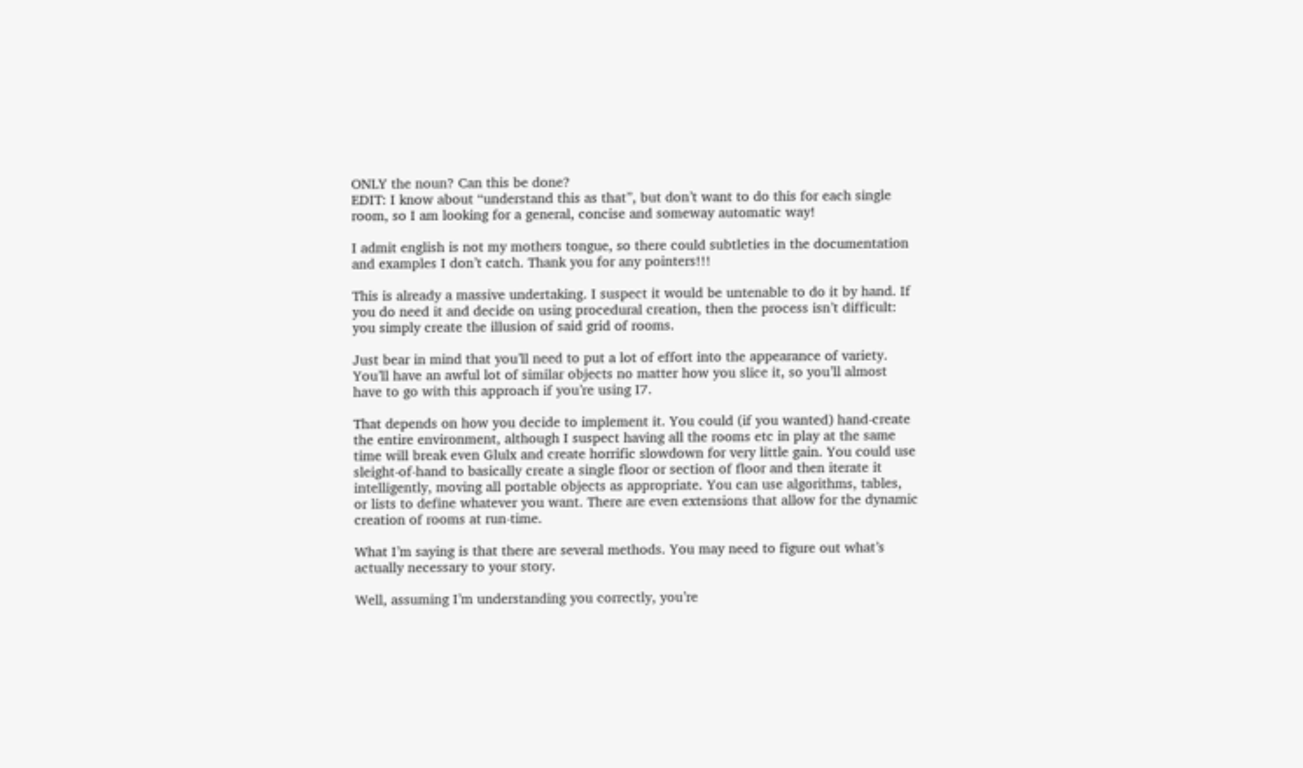ONLY the noun? Can this be done?
EDIT: I know about “understand this as that”, but don’t want to do this for each single room, so I am looking for a general, concise and someway automatic way!

I admit english is not my mothers tongue, so there could subtleties in the documentation and examples I don’t catch. Thank you for any pointers!!!

This is already a massive undertaking. I suspect it would be untenable to do it by hand. If you do need it and decide on using procedural creation, then the process isn’t difficult: you simply create the illusion of said grid of rooms.

Just bear in mind that you’ll need to put a lot of effort into the appearance of variety. You’ll have an awful lot of similar objects no matter how you slice it, so you’ll almost have to go with this approach if you’re using I7.

That depends on how you decide to implement it. You could (if you wanted) hand-create the entire environment, although I suspect having all the rooms etc in play at the same time will break even Glulx and create horrific slowdown for very little gain. You could use sleight-of-hand to basically create a single floor or section of floor and then iterate it intelligently, moving all portable objects as appropriate. You can use algorithms, tables, or lists to define whatever you want. There are even extensions that allow for the dynamic creation of rooms at run-time.

What I’m saying is that there are several methods. You may need to figure out what’s actually necessary to your story.

Well, assuming I’m understanding you correctly, you’re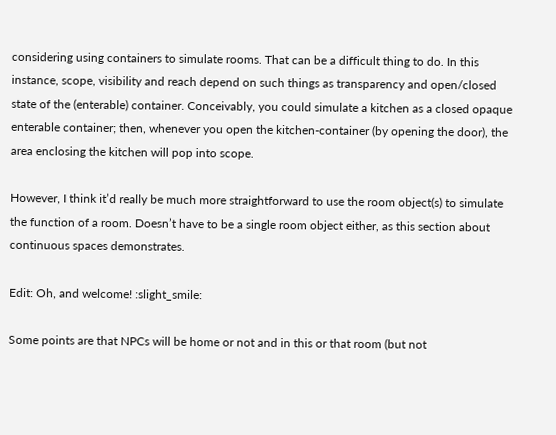considering using containers to simulate rooms. That can be a difficult thing to do. In this instance, scope, visibility and reach depend on such things as transparency and open/closed state of the (enterable) container. Conceivably, you could simulate a kitchen as a closed opaque enterable container; then, whenever you open the kitchen-container (by opening the door), the area enclosing the kitchen will pop into scope.

However, I think it’d really be much more straightforward to use the room object(s) to simulate the function of a room. Doesn’t have to be a single room object either, as this section about continuous spaces demonstrates.

Edit: Oh, and welcome! :slight_smile:

Some points are that NPCs will be home or not and in this or that room (but not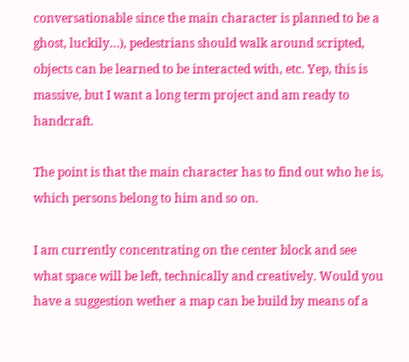conversationable since the main character is planned to be a ghost, luckily…), pedestrians should walk around scripted, objects can be learned to be interacted with, etc. Yep, this is massive, but I want a long term project and am ready to handcraft.

The point is that the main character has to find out who he is, which persons belong to him and so on.

I am currently concentrating on the center block and see what space will be left, technically and creatively. Would you have a suggestion wether a map can be build by means of a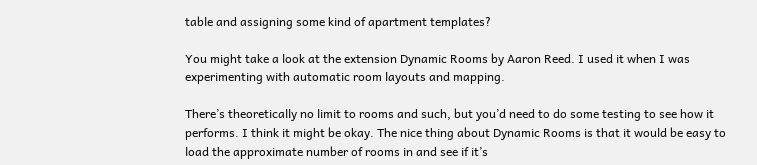table and assigning some kind of apartment templates?

You might take a look at the extension Dynamic Rooms by Aaron Reed. I used it when I was experimenting with automatic room layouts and mapping.

There’s theoretically no limit to rooms and such, but you’d need to do some testing to see how it performs. I think it might be okay. The nice thing about Dynamic Rooms is that it would be easy to load the approximate number of rooms in and see if it’s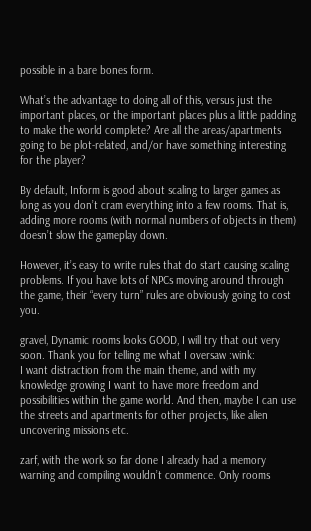possible in a bare bones form.

What’s the advantage to doing all of this, versus just the important places, or the important places plus a little padding to make the world complete? Are all the areas/apartments going to be plot-related, and/or have something interesting for the player?

By default, Inform is good about scaling to larger games as long as you don’t cram everything into a few rooms. That is, adding more rooms (with normal numbers of objects in them) doesn’t slow the gameplay down.

However, it’s easy to write rules that do start causing scaling problems. If you have lots of NPCs moving around through the game, their “every turn” rules are obviously going to cost you.

gravel, Dynamic rooms looks GOOD, I will try that out very soon. Thank you for telling me what I oversaw :wink:
I want distraction from the main theme, and with my knowledge growing I want to have more freedom and possibilities within the game world. And then, maybe I can use the streets and apartments for other projects, like alien uncovering missions etc.

zarf, with the work so far done I already had a memory warning and compiling wouldn’t commence. Only rooms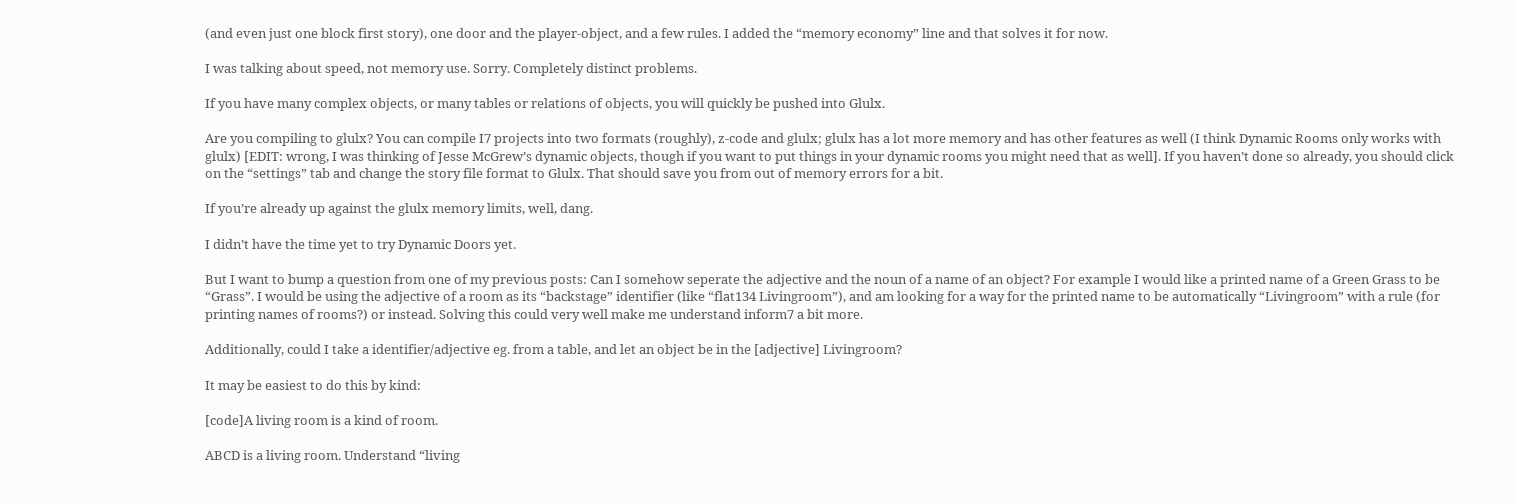(and even just one block first story), one door and the player-object, and a few rules. I added the “memory economy” line and that solves it for now.

I was talking about speed, not memory use. Sorry. Completely distinct problems.

If you have many complex objects, or many tables or relations of objects, you will quickly be pushed into Glulx.

Are you compiling to glulx? You can compile I7 projects into two formats (roughly), z-code and glulx; glulx has a lot more memory and has other features as well (I think Dynamic Rooms only works with glulx) [EDIT: wrong, I was thinking of Jesse McGrew’s dynamic objects, though if you want to put things in your dynamic rooms you might need that as well]. If you haven’t done so already, you should click on the “settings” tab and change the story file format to Glulx. That should save you from out of memory errors for a bit.

If you’re already up against the glulx memory limits, well, dang.

I didn’t have the time yet to try Dynamic Doors yet.

But I want to bump a question from one of my previous posts: Can I somehow seperate the adjective and the noun of a name of an object? For example I would like a printed name of a Green Grass to be “Grass”. I would be using the adjective of a room as its “backstage” identifier (like “flat134 Livingroom”), and am looking for a way for the printed name to be automatically “Livingroom” with a rule (for printing names of rooms?) or instead. Solving this could very well make me understand inform7 a bit more.

Additionally, could I take a identifier/adjective eg. from a table, and let an object be in the [adjective] Livingroom?

It may be easiest to do this by kind:

[code]A living room is a kind of room.

ABCD is a living room. Understand “living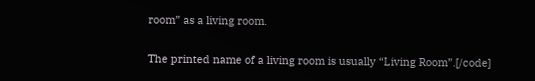room” as a living room.

The printed name of a living room is usually “Living Room”.[/code]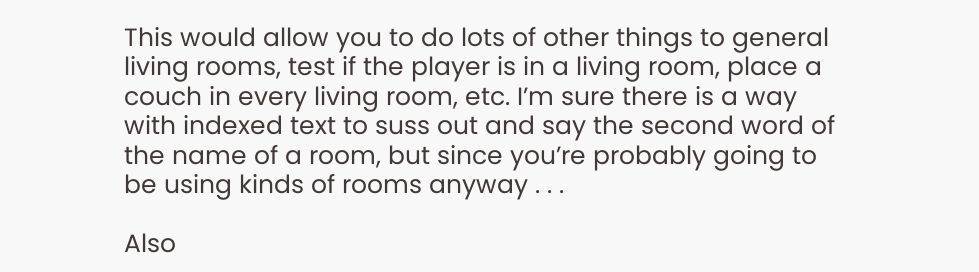This would allow you to do lots of other things to general living rooms, test if the player is in a living room, place a couch in every living room, etc. I’m sure there is a way with indexed text to suss out and say the second word of the name of a room, but since you’re probably going to be using kinds of rooms anyway . . .

Also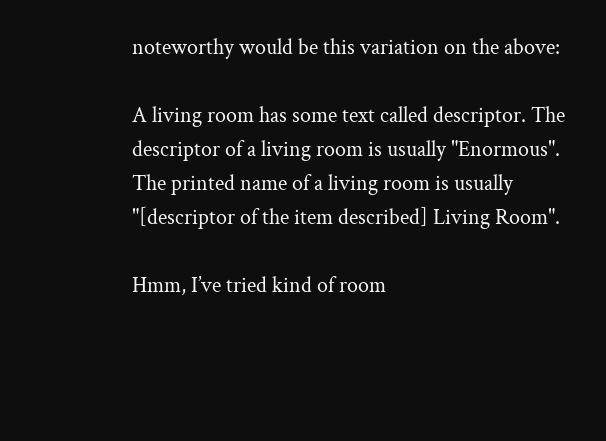noteworthy would be this variation on the above:

A living room has some text called descriptor. The descriptor of a living room is usually "Enormous". The printed name of a living room is usually "[descriptor of the item described] Living Room".

Hmm, I’ve tried kind of room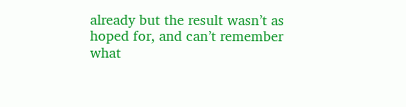already but the result wasn’t as hoped for, and can’t remember what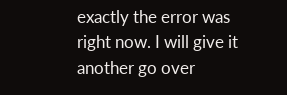exactly the error was right now. I will give it another go over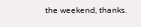the weekend, thanks.